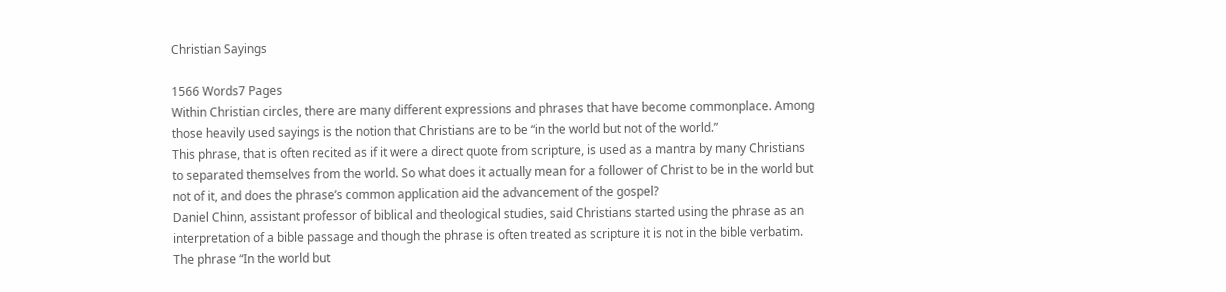Christian Sayings

1566 Words7 Pages
Within Christian circles, there are many different expressions and phrases that have become commonplace. Among those heavily used sayings is the notion that Christians are to be “in the world but not of the world.”
This phrase, that is often recited as if it were a direct quote from scripture, is used as a mantra by many Christians to separated themselves from the world. So what does it actually mean for a follower of Christ to be in the world but not of it, and does the phrase’s common application aid the advancement of the gospel?
Daniel Chinn, assistant professor of biblical and theological studies, said Christians started using the phrase as an interpretation of a bible passage and though the phrase is often treated as scripture it is not in the bible verbatim.
The phrase “In the world but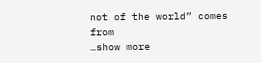not of the world” comes from
…show more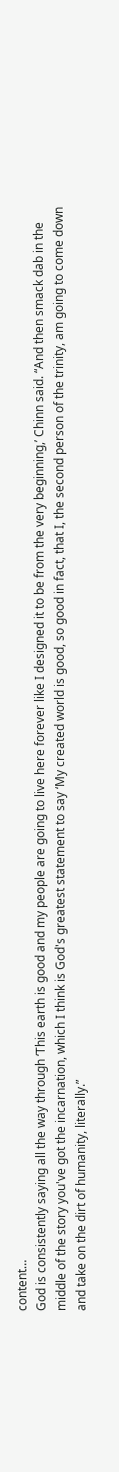content…
God is consistently saying all the way through ‘This earth is good and my people are going to live here forever like I designed it to be from the very beginning,’ Chinn said. “And then smack dab in the middle of the story you've got the incarnation, which I think is God's greatest statement to say ‘My created world is good, so good in fact, that I, the second person of the trinity, am going to come down and take on the dirt of humanity, literally.”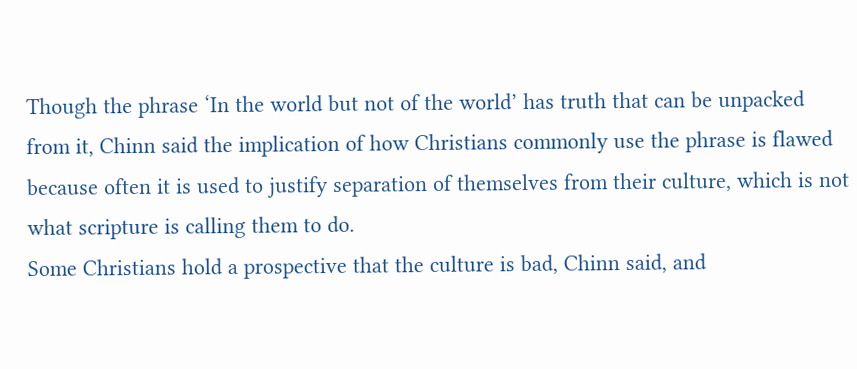Though the phrase ‘In the world but not of the world’ has truth that can be unpacked from it, Chinn said the implication of how Christians commonly use the phrase is flawed because often it is used to justify separation of themselves from their culture, which is not what scripture is calling them to do.
Some Christians hold a prospective that the culture is bad, Chinn said, and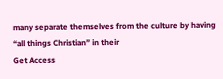many separate themselves from the culture by having “all things Christian” in their
Get Access